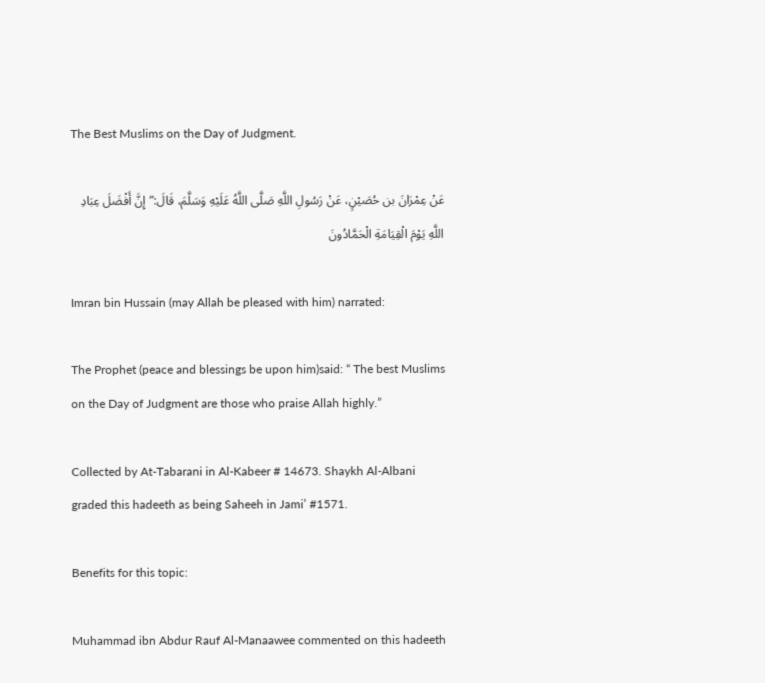The Best Muslims on the Day of Judgment.

عَنْ عِمْرَانَ بن حُصَيْنٍ، عَنْ رَسُولِ اللَّهِ صَلَّى اللَّهُ عَلَيْهِ وَسَلَّمَ، قَالَ:”إِنَّ أَفْضَلَ عِبَادِ اللَّهِ يَوْمَ الْقِيَامَةِ الْحَمَّادُونَ

Imran bin Hussain (may Allah be pleased with him) narrated:

The Prophet (peace and blessings be upon him)said: “ The best Muslims on the Day of Judgment are those who praise Allah highly.”

Collected by At-Tabarani in Al-Kabeer # 14673. Shaykh Al-Albani graded this hadeeth as being Saheeh in Jami’ #1571.

Benefits for this topic:

Muhammad ibn Abdur Rauf Al-Manaawee commented on this hadeeth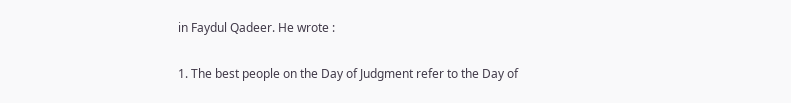in Faydul Qadeer. He wrote :

1. The best people on the Day of Judgment refer to the Day of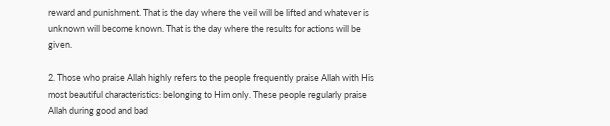reward and punishment. That is the day where the veil will be lifted and whatever is unknown will become known. That is the day where the results for actions will be given.

2. Those who praise Allah highly refers to the people frequently praise Allah with His most beautiful characteristics: belonging to Him only. These people regularly praise Allah during good and bad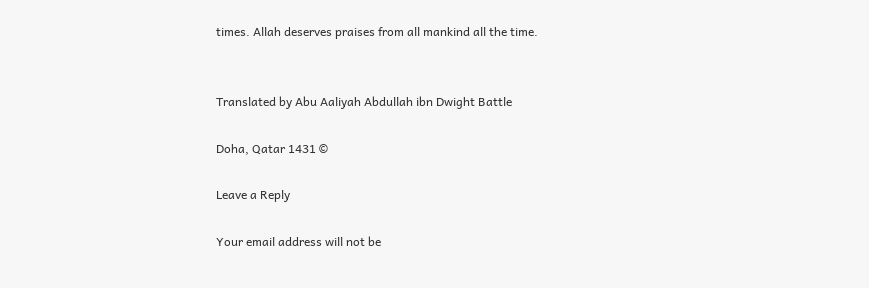times. Allah deserves praises from all mankind all the time.


Translated by Abu Aaliyah Abdullah ibn Dwight Battle

Doha, Qatar 1431 ©

Leave a Reply

Your email address will not be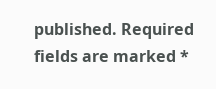published. Required fields are marked *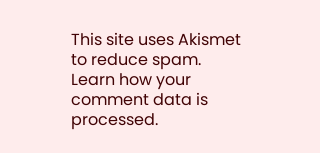This site uses Akismet to reduce spam. Learn how your comment data is processed.